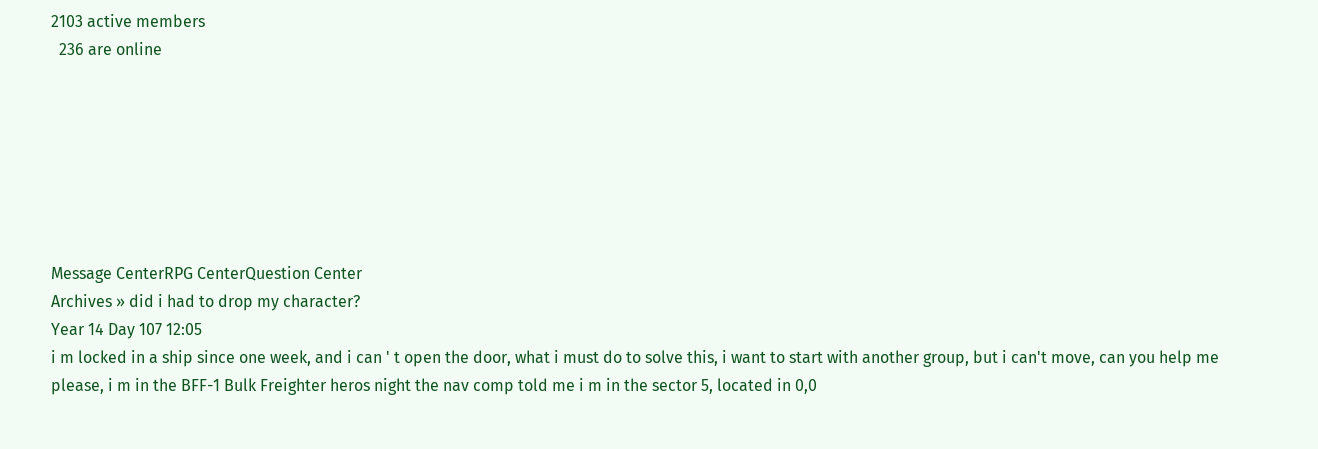2103 active members
  236 are online







Message CenterRPG CenterQuestion Center
Archives » did i had to drop my character?
Year 14 Day 107 12:05
i m locked in a ship since one week, and i can ' t open the door, what i must do to solve this, i want to start with another group, but i can't move, can you help me please, i m in the BFF-1 Bulk Freighter heros night the nav comp told me i m in the sector 5, located in 0,0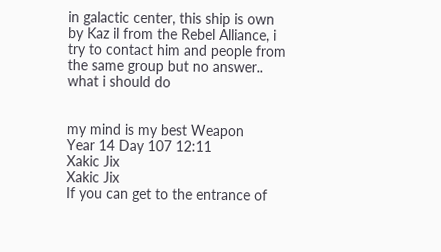in galactic center, this ship is own by Kaz il from the Rebel Alliance, i try to contact him and people from the same group but no answer.. what i should do


my mind is my best Weapon
Year 14 Day 107 12:11
Xakic Jix
Xakic Jix
If you can get to the entrance of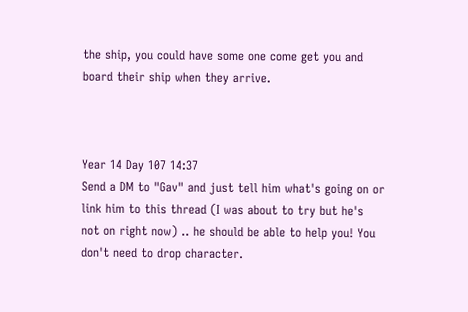the ship, you could have some one come get you and board their ship when they arrive.



Year 14 Day 107 14:37
Send a DM to "Gav" and just tell him what's going on or link him to this thread (I was about to try but he's not on right now) .. he should be able to help you! You don't need to drop character.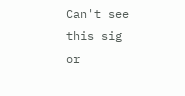Can't see this sig or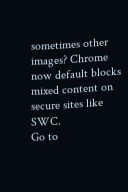sometimes other images? Chrome now default blocks mixed content on secure sites like SWC.
Go to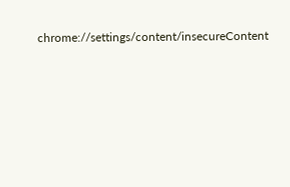chrome://settings/content/insecureContent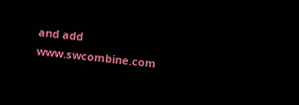and add www.swcombine.com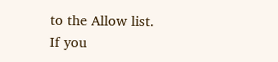to the Allow list.
If you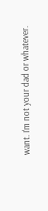want. I'm not your dad or whatever.